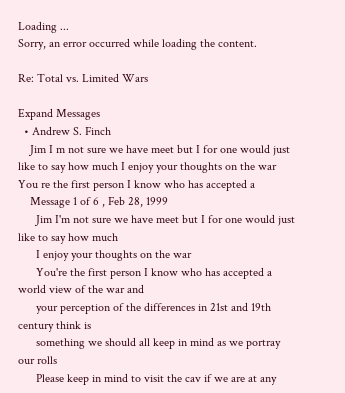Loading ...
Sorry, an error occurred while loading the content.

Re: Total vs. Limited Wars

Expand Messages
  • Andrew S. Finch
    Jim I m not sure we have meet but I for one would just like to say how much I enjoy your thoughts on the war You re the first person I know who has accepted a
    Message 1 of 6 , Feb 28, 1999
      Jim I'm not sure we have meet but I for one would just like to say how much
      I enjoy your thoughts on the war
      You're the first person I know who has accepted a world view of the war and
      your perception of the differences in 21st and 19th century think is
      something we should all keep in mind as we portray our rolls
      Please keep in mind to visit the cav if we are at any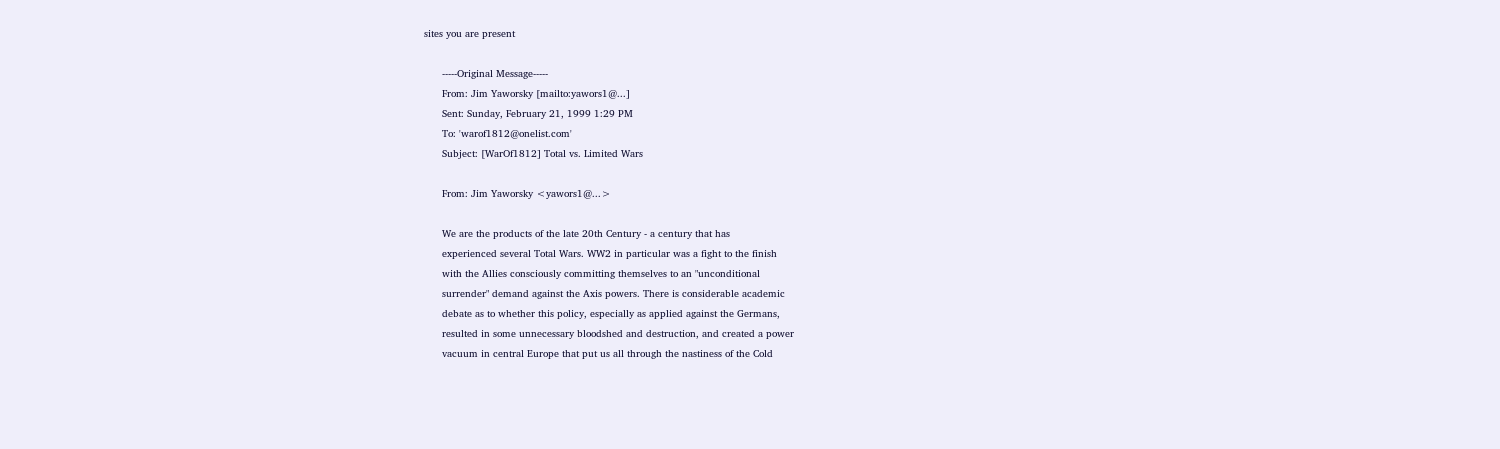sites you are present

      -----Original Message-----
      From: Jim Yaworsky [mailto:yawors1@...]
      Sent: Sunday, February 21, 1999 1:29 PM
      To: 'warof1812@onelist.com'
      Subject: [WarOf1812] Total vs. Limited Wars

      From: Jim Yaworsky <yawors1@...>

      We are the products of the late 20th Century - a century that has
      experienced several Total Wars. WW2 in particular was a fight to the finish
      with the Allies consciously committing themselves to an "unconditional
      surrender" demand against the Axis powers. There is considerable academic
      debate as to whether this policy, especially as applied against the Germans,
      resulted in some unnecessary bloodshed and destruction, and created a power
      vacuum in central Europe that put us all through the nastiness of the Cold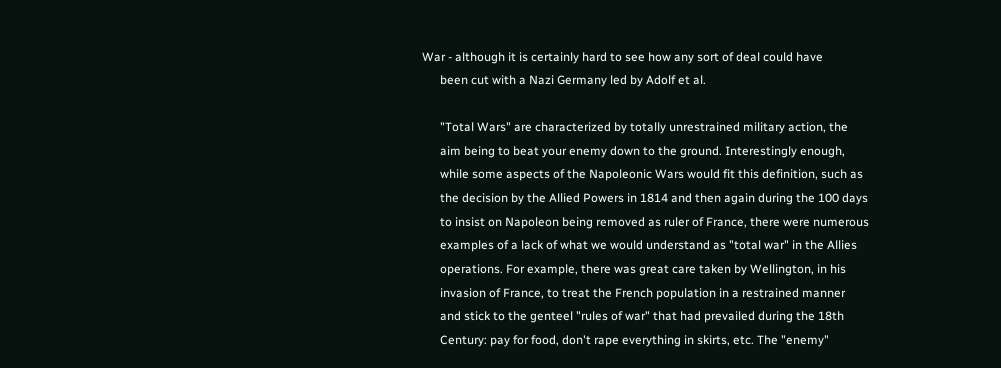War - although it is certainly hard to see how any sort of deal could have
      been cut with a Nazi Germany led by Adolf et al.

      "Total Wars" are characterized by totally unrestrained military action, the
      aim being to beat your enemy down to the ground. Interestingly enough,
      while some aspects of the Napoleonic Wars would fit this definition, such as
      the decision by the Allied Powers in 1814 and then again during the 100 days
      to insist on Napoleon being removed as ruler of France, there were numerous
      examples of a lack of what we would understand as "total war" in the Allies
      operations. For example, there was great care taken by Wellington, in his
      invasion of France, to treat the French population in a restrained manner
      and stick to the genteel "rules of war" that had prevailed during the 18th
      Century: pay for food, don't rape everything in skirts, etc. The "enemy"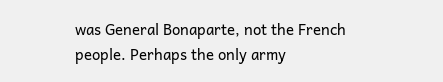was General Bonaparte, not the French people. Perhaps the only army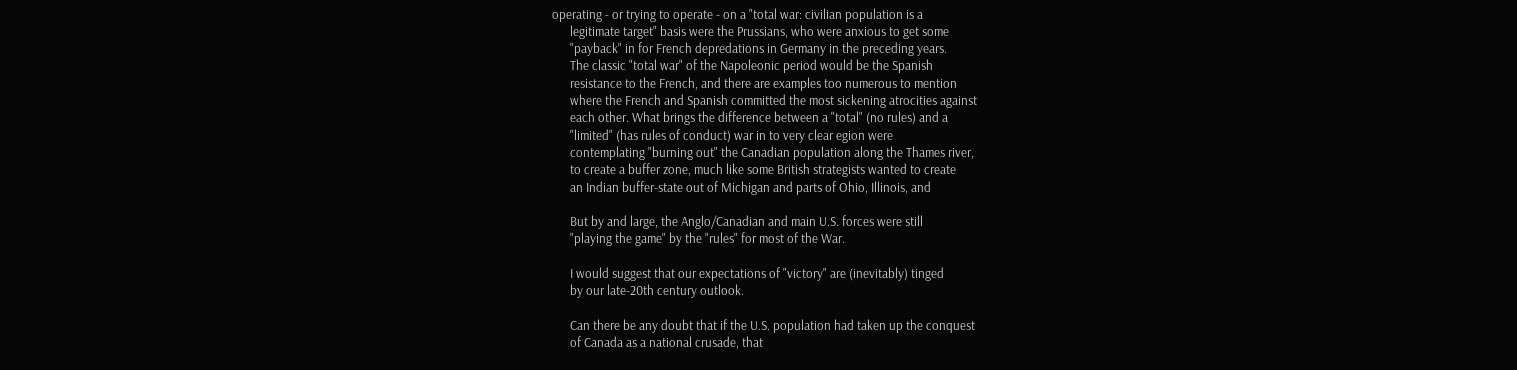operating - or trying to operate - on a "total war: civilian population is a
      legitimate target" basis were the Prussians, who were anxious to get some
      "payback" in for French depredations in Germany in the preceding years.
      The classic "total war" of the Napoleonic period would be the Spanish
      resistance to the French, and there are examples too numerous to mention
      where the French and Spanish committed the most sickening atrocities against
      each other. What brings the difference between a "total" (no rules) and a
      "limited" (has rules of conduct) war in to very clear egion were
      contemplating "burning out" the Canadian population along the Thames river,
      to create a buffer zone, much like some British strategists wanted to create
      an Indian buffer-state out of Michigan and parts of Ohio, Illinois, and

      But by and large, the Anglo/Canadian and main U.S. forces were still
      "playing the game" by the "rules" for most of the War.

      I would suggest that our expectations of "victory" are (inevitably) tinged
      by our late-20th century outlook.

      Can there be any doubt that if the U.S. population had taken up the conquest
      of Canada as a national crusade, that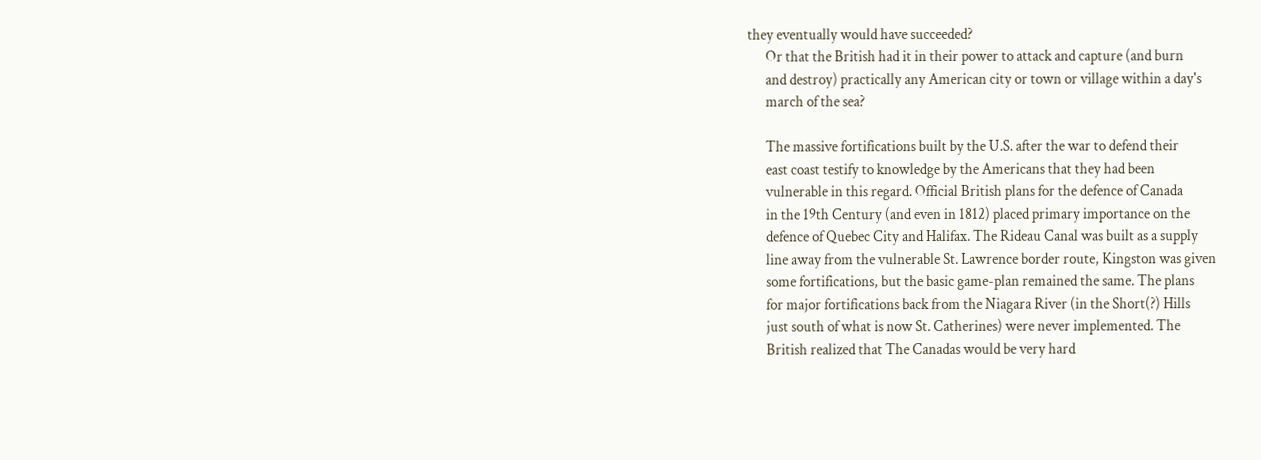they eventually would have succeeded?
      Or that the British had it in their power to attack and capture (and burn
      and destroy) practically any American city or town or village within a day's
      march of the sea?

      The massive fortifications built by the U.S. after the war to defend their
      east coast testify to knowledge by the Americans that they had been
      vulnerable in this regard. Official British plans for the defence of Canada
      in the 19th Century (and even in 1812) placed primary importance on the
      defence of Quebec City and Halifax. The Rideau Canal was built as a supply
      line away from the vulnerable St. Lawrence border route, Kingston was given
      some fortifications, but the basic game-plan remained the same. The plans
      for major fortifications back from the Niagara River (in the Short(?) Hills
      just south of what is now St. Catherines) were never implemented. The
      British realized that The Canadas would be very hard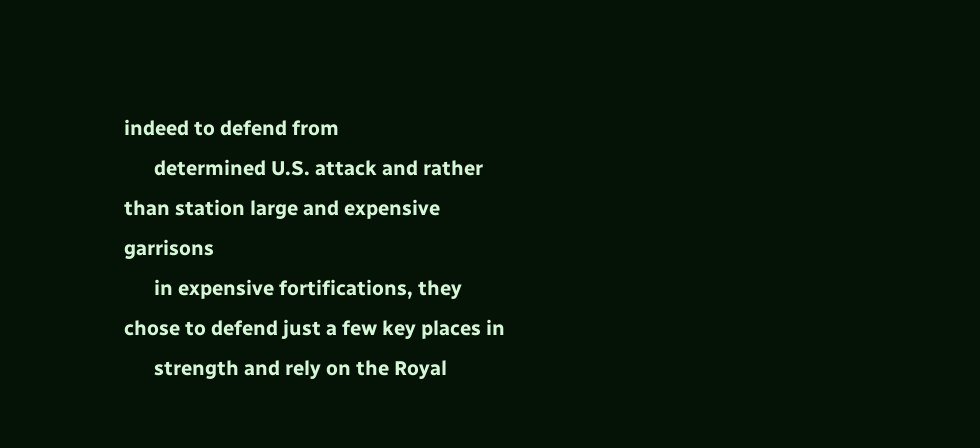indeed to defend from
      determined U.S. attack and rather than station large and expensive garrisons
      in expensive fortifications, they chose to defend just a few key places in
      strength and rely on the Royal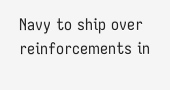Navy to ship over reinforcements in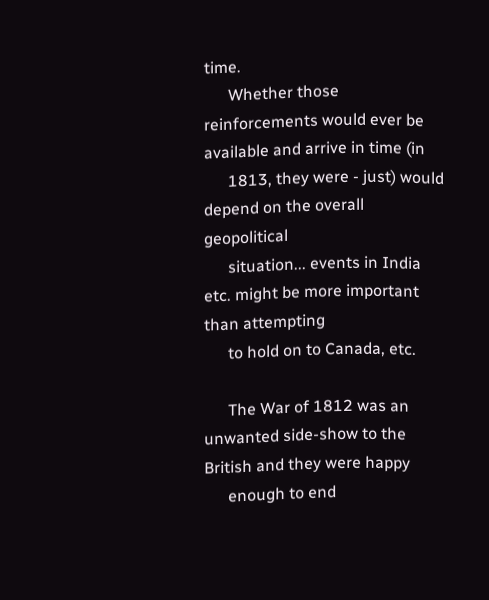time.
      Whether those reinforcements would ever be available and arrive in time (in
      1813, they were - just) would depend on the overall geopolitical
      situation... events in India etc. might be more important than attempting
      to hold on to Canada, etc.

      The War of 1812 was an unwanted side-show to the British and they were happy
      enough to end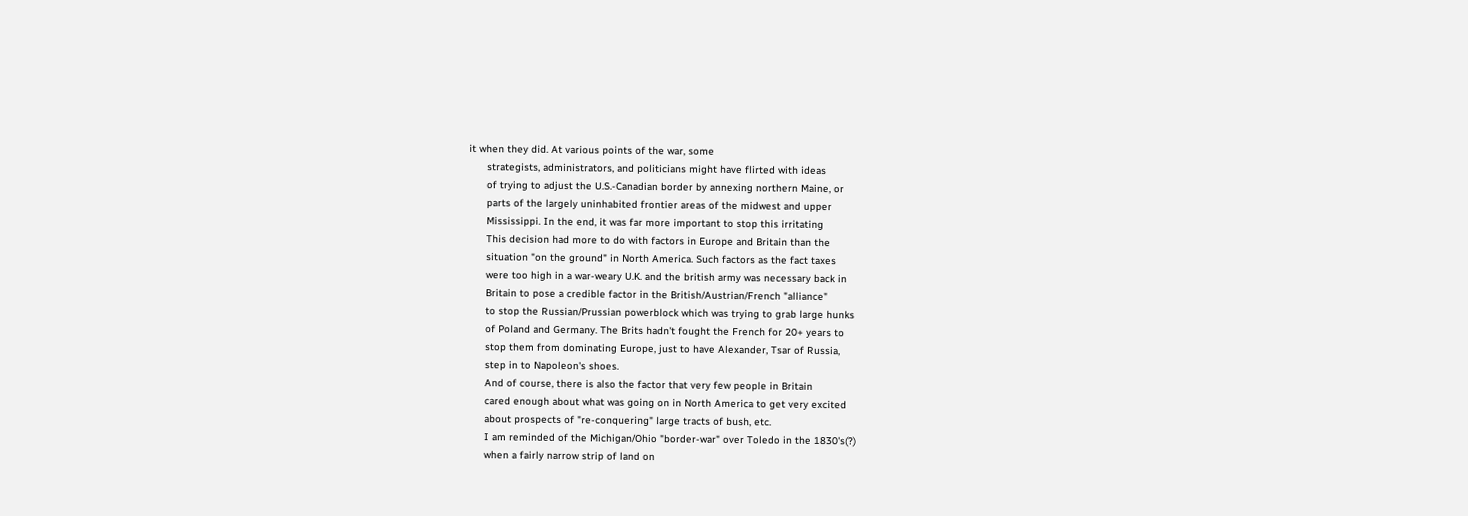it when they did. At various points of the war, some
      strategists, administrators, and politicians might have flirted with ideas
      of trying to adjust the U.S.-Canadian border by annexing northern Maine, or
      parts of the largely uninhabited frontier areas of the midwest and upper
      Mississippi. In the end, it was far more important to stop this irritating
      This decision had more to do with factors in Europe and Britain than the
      situation "on the ground" in North America. Such factors as the fact taxes
      were too high in a war-weary U.K. and the british army was necessary back in
      Britain to pose a credible factor in the British/Austrian/French "alliance"
      to stop the Russian/Prussian powerblock which was trying to grab large hunks
      of Poland and Germany. The Brits hadn't fought the French for 20+ years to
      stop them from dominating Europe, just to have Alexander, Tsar of Russia,
      step in to Napoleon's shoes.
      And of course, there is also the factor that very few people in Britain
      cared enough about what was going on in North America to get very excited
      about prospects of "re-conquering" large tracts of bush, etc.
      I am reminded of the Michigan/Ohio "border-war" over Toledo in the 1830's(?)
      when a fairly narrow strip of land on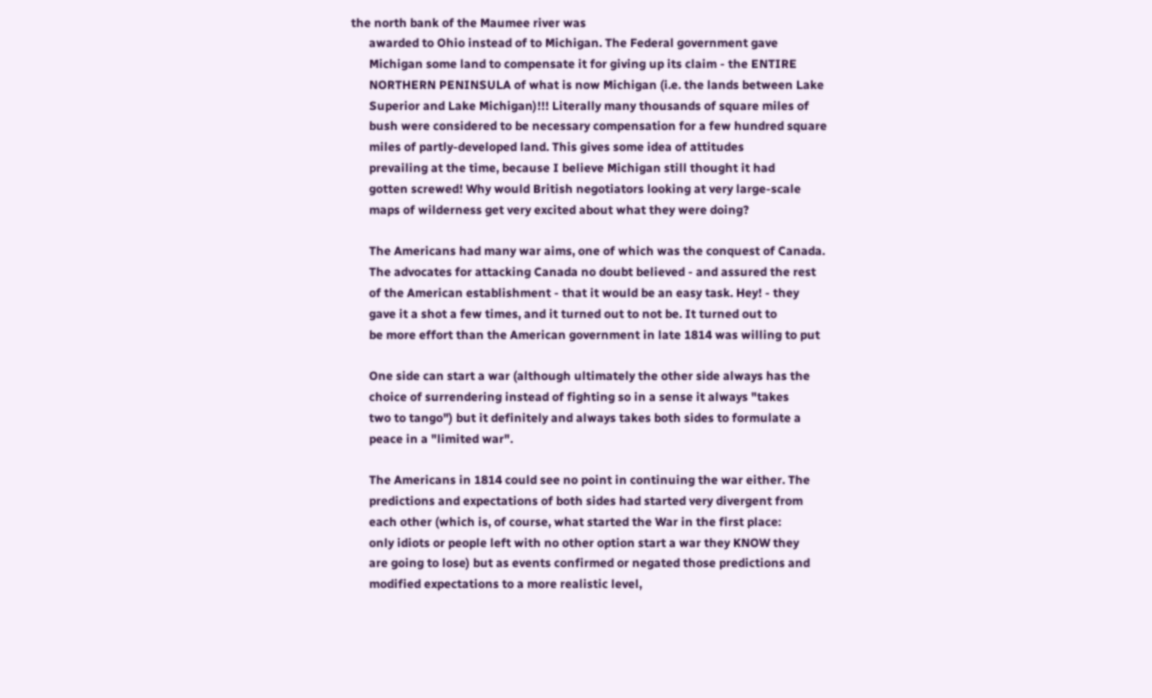the north bank of the Maumee river was
      awarded to Ohio instead of to Michigan. The Federal government gave
      Michigan some land to compensate it for giving up its claim - the ENTIRE
      NORTHERN PENINSULA of what is now Michigan (i.e. the lands between Lake
      Superior and Lake Michigan)!!! Literally many thousands of square miles of
      bush were considered to be necessary compensation for a few hundred square
      miles of partly-developed land. This gives some idea of attitudes
      prevailing at the time, because I believe Michigan still thought it had
      gotten screwed! Why would British negotiators looking at very large-scale
      maps of wilderness get very excited about what they were doing?

      The Americans had many war aims, one of which was the conquest of Canada.
      The advocates for attacking Canada no doubt believed - and assured the rest
      of the American establishment - that it would be an easy task. Hey! - they
      gave it a shot a few times, and it turned out to not be. It turned out to
      be more effort than the American government in late 1814 was willing to put

      One side can start a war (although ultimately the other side always has the
      choice of surrendering instead of fighting so in a sense it always "takes
      two to tango") but it definitely and always takes both sides to formulate a
      peace in a "limited war".

      The Americans in 1814 could see no point in continuing the war either. The
      predictions and expectations of both sides had started very divergent from
      each other (which is, of course, what started the War in the first place:
      only idiots or people left with no other option start a war they KNOW they
      are going to lose) but as events confirmed or negated those predictions and
      modified expectations to a more realistic level,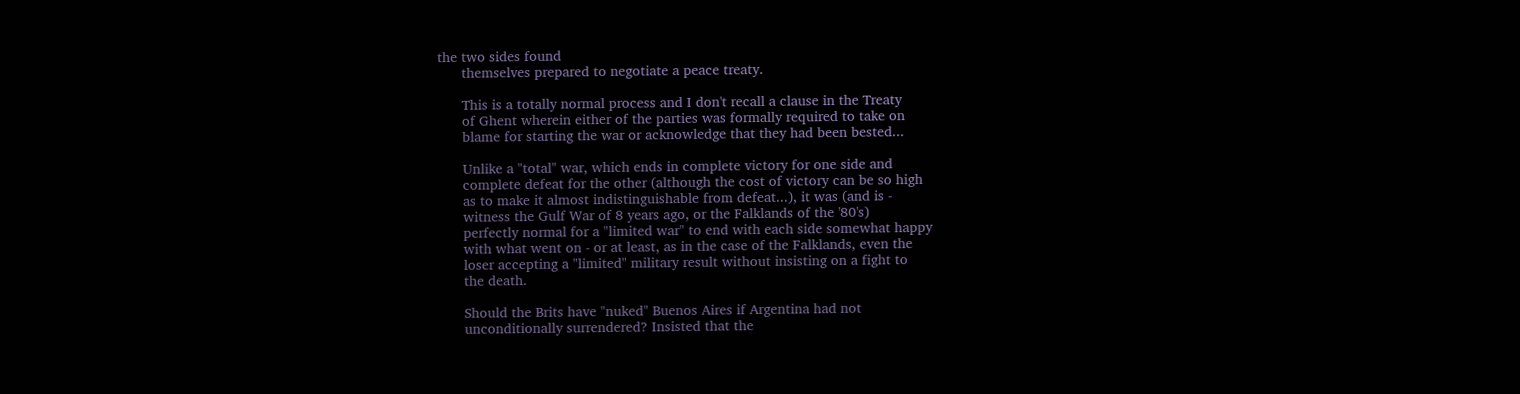the two sides found
      themselves prepared to negotiate a peace treaty.

      This is a totally normal process and I don't recall a clause in the Treaty
      of Ghent wherein either of the parties was formally required to take on
      blame for starting the war or acknowledge that they had been bested...

      Unlike a "total" war, which ends in complete victory for one side and
      complete defeat for the other (although the cost of victory can be so high
      as to make it almost indistinguishable from defeat...), it was (and is -
      witness the Gulf War of 8 years ago, or the Falklands of the '80's)
      perfectly normal for a "limited war" to end with each side somewhat happy
      with what went on - or at least, as in the case of the Falklands, even the
      loser accepting a "limited" military result without insisting on a fight to
      the death.

      Should the Brits have "nuked" Buenos Aires if Argentina had not
      unconditionally surrendered? Insisted that the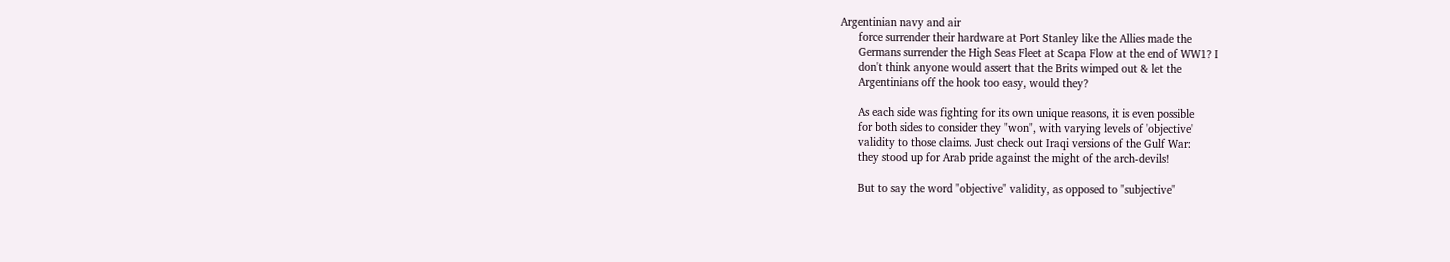Argentinian navy and air
      force surrender their hardware at Port Stanley like the Allies made the
      Germans surrender the High Seas Fleet at Scapa Flow at the end of WW1? I
      don't think anyone would assert that the Brits wimped out & let the
      Argentinians off the hook too easy, would they?

      As each side was fighting for its own unique reasons, it is even possible
      for both sides to consider they "won", with varying levels of 'objective'
      validity to those claims. Just check out Iraqi versions of the Gulf War:
      they stood up for Arab pride against the might of the arch-devils!

      But to say the word "objective" validity, as opposed to "subjective"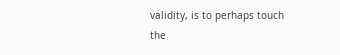validity, is to perhaps touch the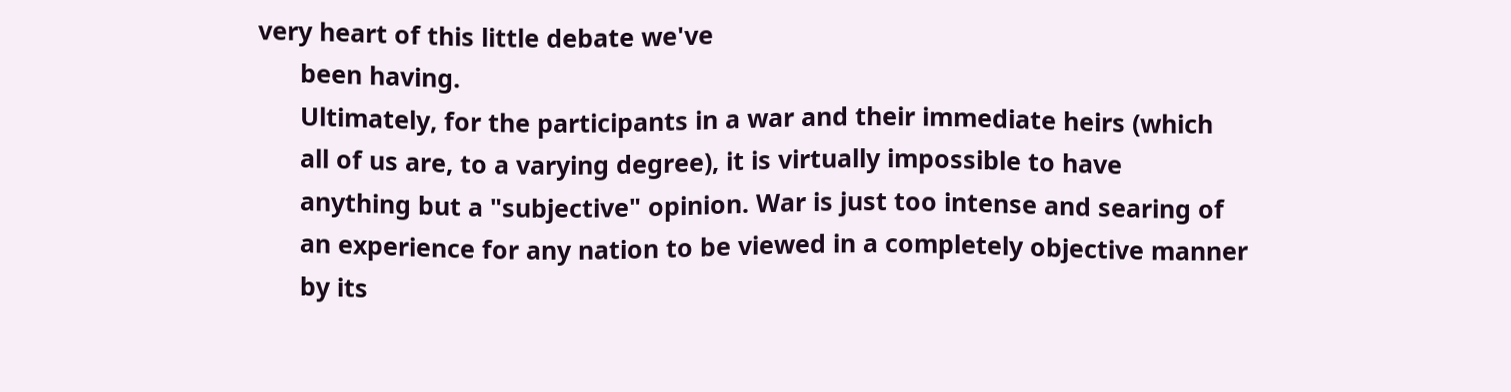very heart of this little debate we've
      been having.
      Ultimately, for the participants in a war and their immediate heirs (which
      all of us are, to a varying degree), it is virtually impossible to have
      anything but a "subjective" opinion. War is just too intense and searing of
      an experience for any nation to be viewed in a completely objective manner
      by its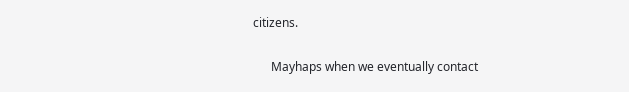citizens.

      Mayhaps when we eventually contact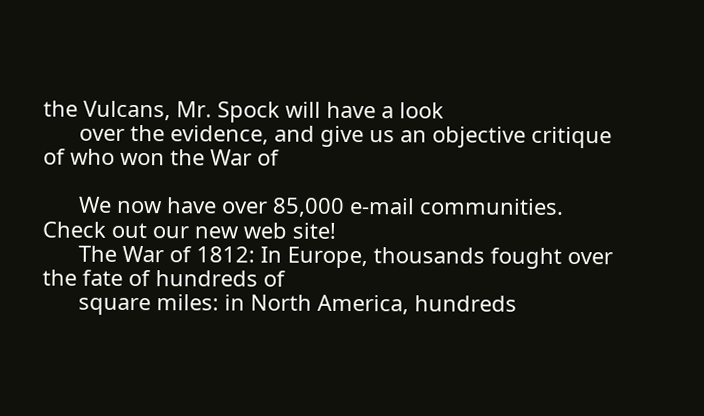the Vulcans, Mr. Spock will have a look
      over the evidence, and give us an objective critique of who won the War of

      We now have over 85,000 e-mail communities. Check out our new web site!
      The War of 1812: In Europe, thousands fought over the fate of hundreds of
      square miles: in North America, hundreds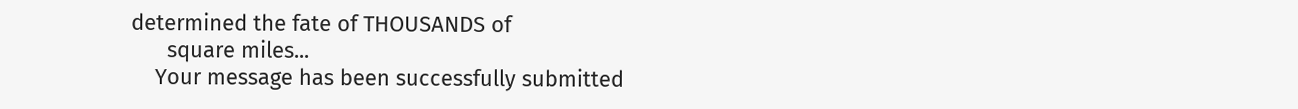determined the fate of THOUSANDS of
      square miles...
    Your message has been successfully submitted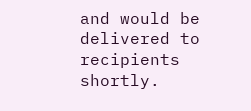and would be delivered to recipients shortly.